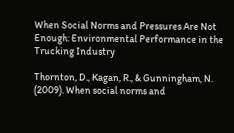When Social Norms and Pressures Are Not Enough: Environmental Performance in the Trucking Industry

Thornton, D., Kagan, R., & Gunningham, N. (2009). When social norms and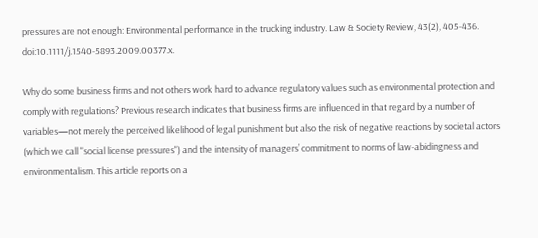pressures are not enough: Environmental performance in the trucking industry. Law & Society Review, 43(2), 405-436. doi:10.1111/j.1540-5893.2009.00377.x.

Why do some business firms and not others work hard to advance regulatory values such as environmental protection and comply with regulations? Previous research indicates that business firms are influenced in that regard by a number of variables—not merely the perceived likelihood of legal punishment but also the risk of negative reactions by societal actors (which we call "social license pressures") and the intensity of managers’ commitment to norms of law-abidingness and environmentalism. This article reports on a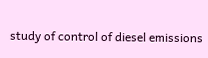study of control of diesel emissions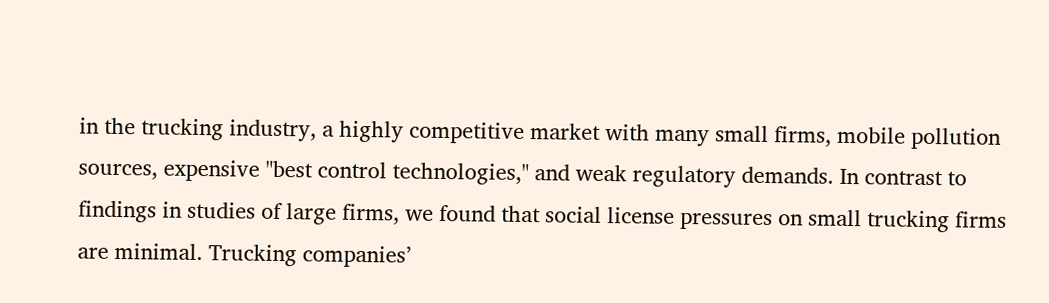in the trucking industry, a highly competitive market with many small firms, mobile pollution sources, expensive "best control technologies," and weak regulatory demands. In contrast to findings in studies of large firms, we found that social license pressures on small trucking firms are minimal. Trucking companies’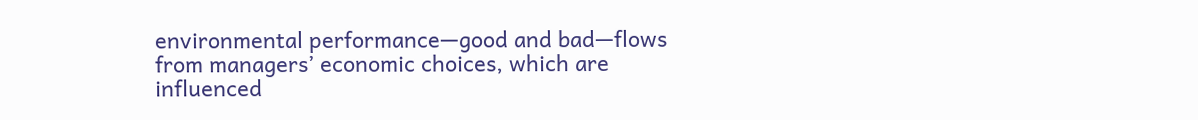environmental performance—good and bad—flows from managers’ economic choices, which are influenced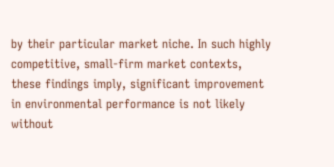by their particular market niche. In such highly competitive, small-firm market contexts, these findings imply, significant improvement in environmental performance is not likely without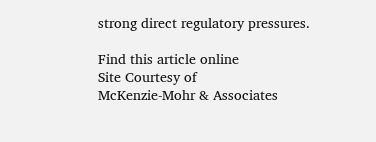strong direct regulatory pressures.

Find this article online
Site Courtesy of
McKenzie-Mohr & Associates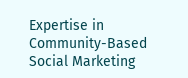Expertise in Community-Based Social Marketing